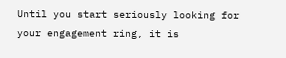Until you start seriously looking for your engagement ring, it is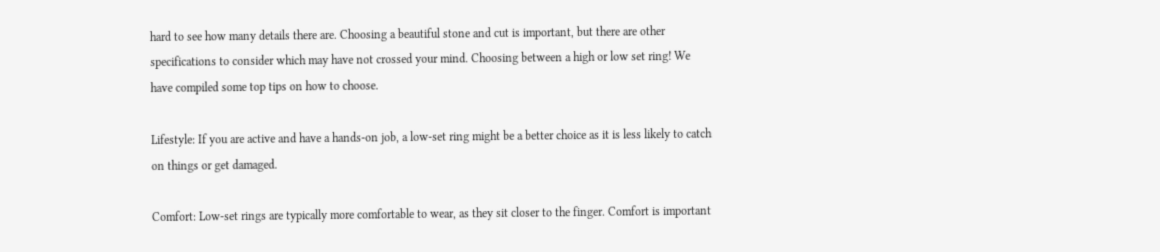hard to see how many details there are. Choosing a beautiful stone and cut is important, but there are other specifications to consider which may have not crossed your mind. Choosing between a high or low set ring! We have compiled some top tips on how to choose.

Lifestyle: If you are active and have a hands-on job, a low-set ring might be a better choice as it is less likely to catch on things or get damaged.

Comfort: Low-set rings are typically more comfortable to wear, as they sit closer to the finger. Comfort is important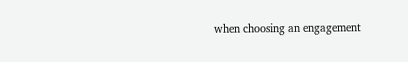when choosing an engagement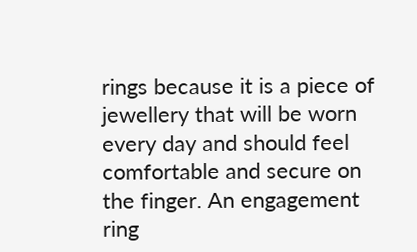rings because it is a piece of jewellery that will be worn every day and should feel comfortable and secure on the finger. An engagement ring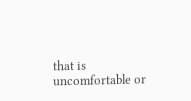that is uncomfortable or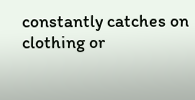constantly catches on clothing or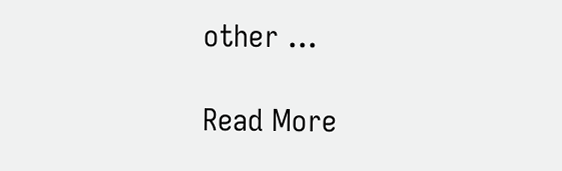other …

Read More